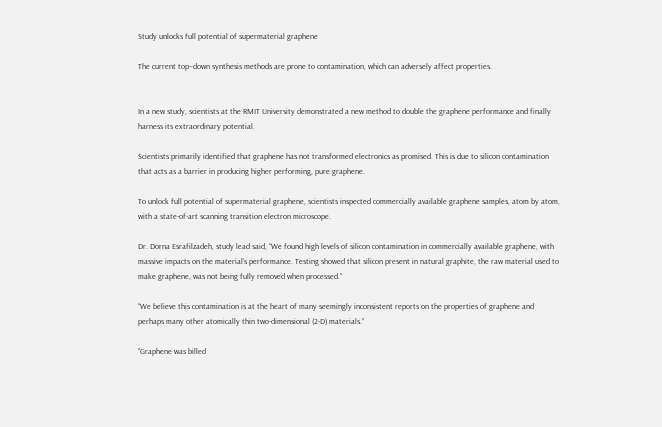Study unlocks full potential of supermaterial graphene

The current top–down synthesis methods are prone to contamination, which can adversely affect properties.


In a new study, scientists at the RMIT University demonstrated a new method to double the graphene performance and finally harness its extraordinary potential.

Scientists primarily identified that graphene has not transformed electronics as promised. This is due to silicon contamination that acts as a barrier in producing higher performing, pure graphene.

To unlock full potential of supermaterial graphene, scientists inspected commercially available graphene samples, atom by atom, with a state-of-art scanning transition electron microscope.

Dr. Dorna Esrafilzadeh, study lead said, “We found high levels of silicon contamination in commercially available graphene, with massive impacts on the material’s performance. Testing showed that silicon present in natural graphite, the raw material used to make graphene, was not being fully removed when processed.”

“We believe this contamination is at the heart of many seemingly inconsistent reports on the properties of graphene and perhaps many other atomically thin two-dimensional (2-D) materials.”

“Graphene was billed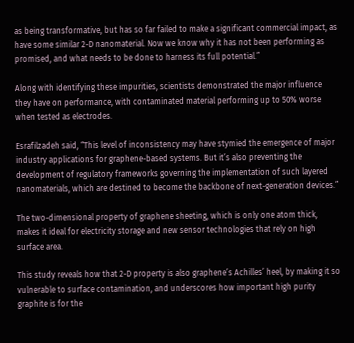as being transformative, but has so far failed to make a significant commercial impact, as have some similar 2-D nanomaterial. Now we know why it has not been performing as promised, and what needs to be done to harness its full potential.”

Along with identifying these impurities, scientists demonstrated the major influence they have on performance, with contaminated material performing up to 50% worse when tested as electrodes.

Esrafilzadeh said, “This level of inconsistency may have stymied the emergence of major industry applications for graphene-based systems. But it’s also preventing the development of regulatory frameworks governing the implementation of such layered nanomaterials, which are destined to become the backbone of next-generation devices.”

The two-dimensional property of graphene sheeting, which is only one atom thick, makes it ideal for electricity storage and new sensor technologies that rely on high surface area.

This study reveals how that 2-D property is also graphene’s Achilles’ heel, by making it so vulnerable to surface contamination, and underscores how important high purity graphite is for the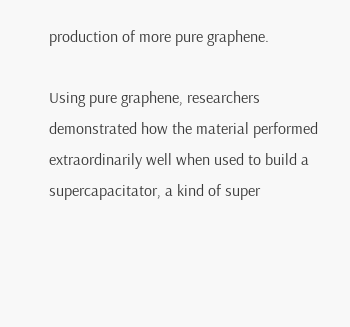production of more pure graphene.

Using pure graphene, researchers demonstrated how the material performed extraordinarily well when used to build a supercapacitator, a kind of super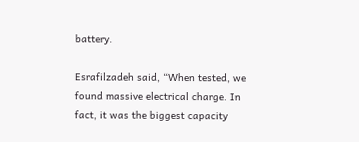battery.

Esrafilzadeh said, “When tested, we found massive electrical charge. In fact, it was the biggest capacity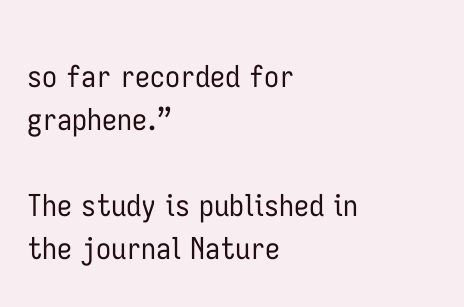so far recorded for graphene.”

The study is published in the journal Nature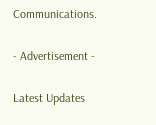Communications.

- Advertisement -

Latest Updates